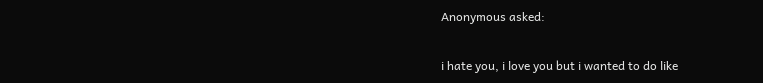Anonymous asked:

i hate you, i love you but i wanted to do like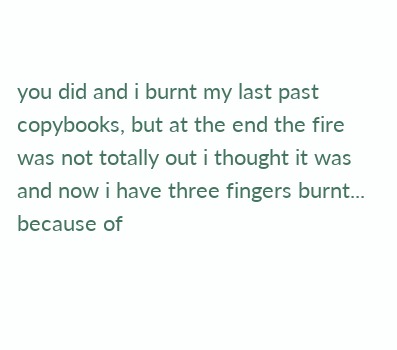you did and i burnt my last past copybooks, but at the end the fire was not totally out i thought it was and now i have three fingers burnt... because of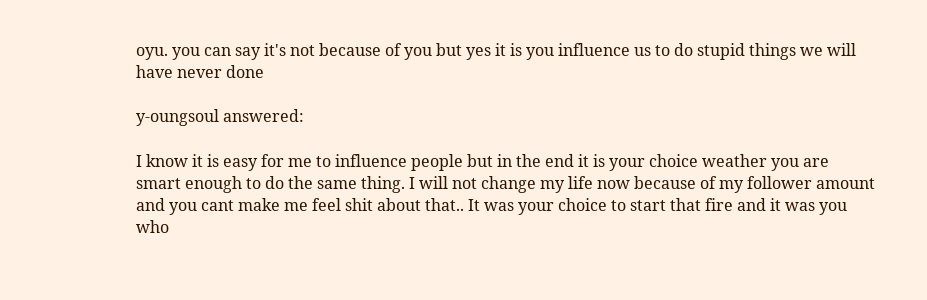oyu. you can say it's not because of you but yes it is you influence us to do stupid things we will have never done

y-oungsoul answered:

I know it is easy for me to influence people but in the end it is your choice weather you are smart enough to do the same thing. I will not change my life now because of my follower amount and you cant make me feel shit about that.. It was your choice to start that fire and it was you who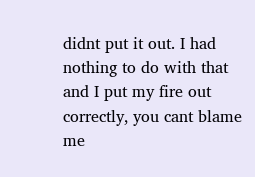didnt put it out. I had nothing to do with that and I put my fire out correctly, you cant blame me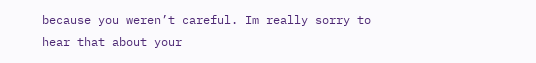because you weren’t careful. Im really sorry to hear that about your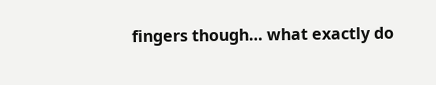fingers though… what exactly do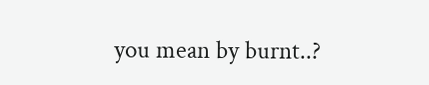you mean by burnt..?